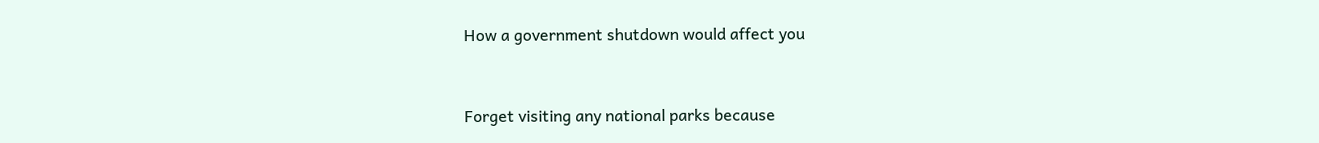How a government shutdown would affect you


Forget visiting any national parks because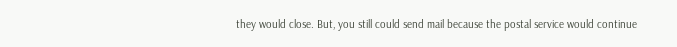they would close. But, you still could send mail because the postal service would continue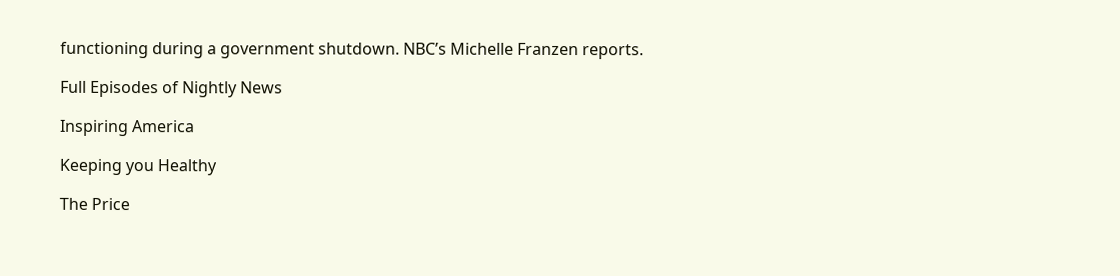functioning during a government shutdown. NBC’s Michelle Franzen reports.

Full Episodes of Nightly News

Inspiring America

Keeping you Healthy

The Price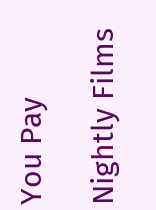You Pay

Nightly Films